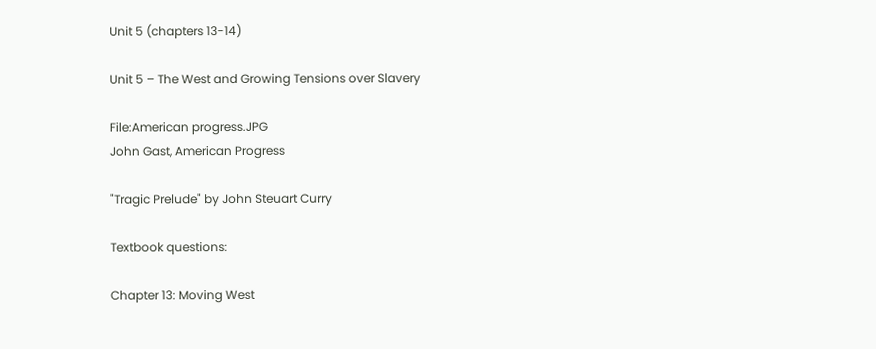Unit 5 (chapters 13-14)

Unit 5 – The West and Growing Tensions over Slavery

File:American progress.JPG
John Gast, American Progress

"Tragic Prelude" by John Steuart Curry

Textbook questions:

Chapter 13: Moving West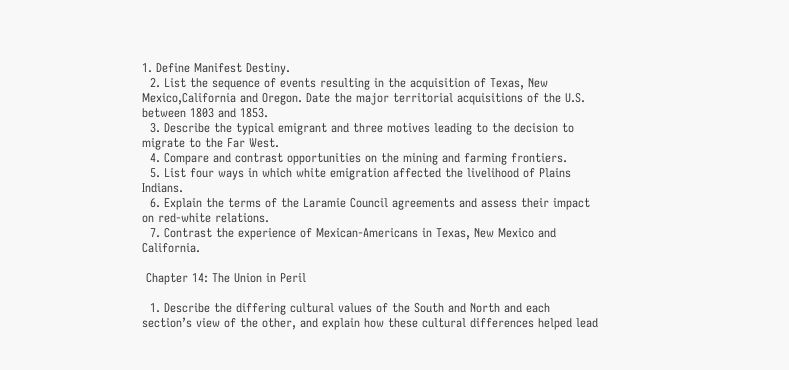1. Define Manifest Destiny.
  2. List the sequence of events resulting in the acquisition of Texas, New Mexico,California and Oregon. Date the major territorial acquisitions of the U.S. between 1803 and 1853.
  3. Describe the typical emigrant and three motives leading to the decision to migrate to the Far West.
  4. Compare and contrast opportunities on the mining and farming frontiers.
  5. List four ways in which white emigration affected the livelihood of Plains Indians.
  6. Explain the terms of the Laramie Council agreements and assess their impact on red-white relations.
  7. Contrast the experience of Mexican-Americans in Texas, New Mexico and California.

 Chapter 14: The Union in Peril

  1. Describe the differing cultural values of the South and North and each section’s view of the other, and explain how these cultural differences helped lead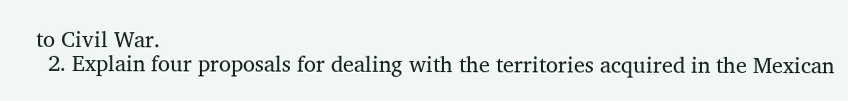to Civil War.
  2. Explain four proposals for dealing with the territories acquired in the Mexican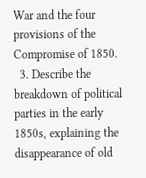War and the four provisions of the Compromise of 1850.
  3. Describe the breakdown of political parties in the early 1850s, explaining the disappearance of old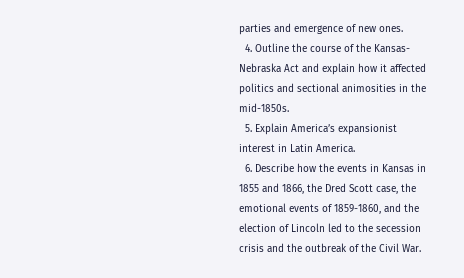parties and emergence of new ones.
  4. Outline the course of the Kansas-Nebraska Act and explain how it affected politics and sectional animosities in the mid-1850s.
  5. Explain America’s expansionist interest in Latin America.
  6. Describe how the events in Kansas in 1855 and 1866, the Dred Scott case, the emotional events of 1859-1860, and the election of Lincoln led to the secession crisis and the outbreak of the Civil War.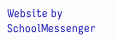Website by SchoolMessenger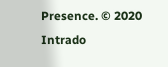Presence. © 2020 Intrado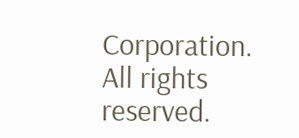Corporation. All rights reserved.